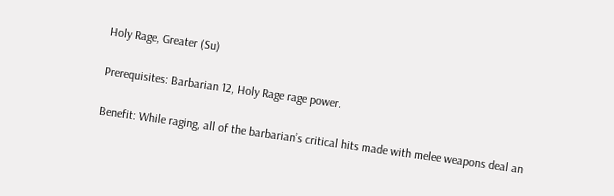Holy Rage, Greater (Su)

Prerequisites: Barbarian 12, Holy Rage rage power.

Benefit: While raging, all of the barbarian’s critical hits made with melee weapons deal an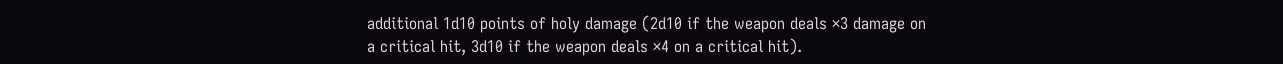additional 1d10 points of holy damage (2d10 if the weapon deals ×3 damage on a critical hit, 3d10 if the weapon deals ×4 on a critical hit).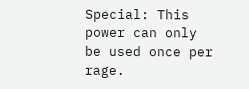Special: This power can only be used once per rage.